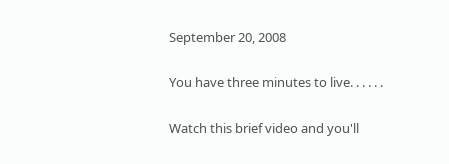September 20, 2008

You have three minutes to live. . . . . .

Watch this brief video and you'll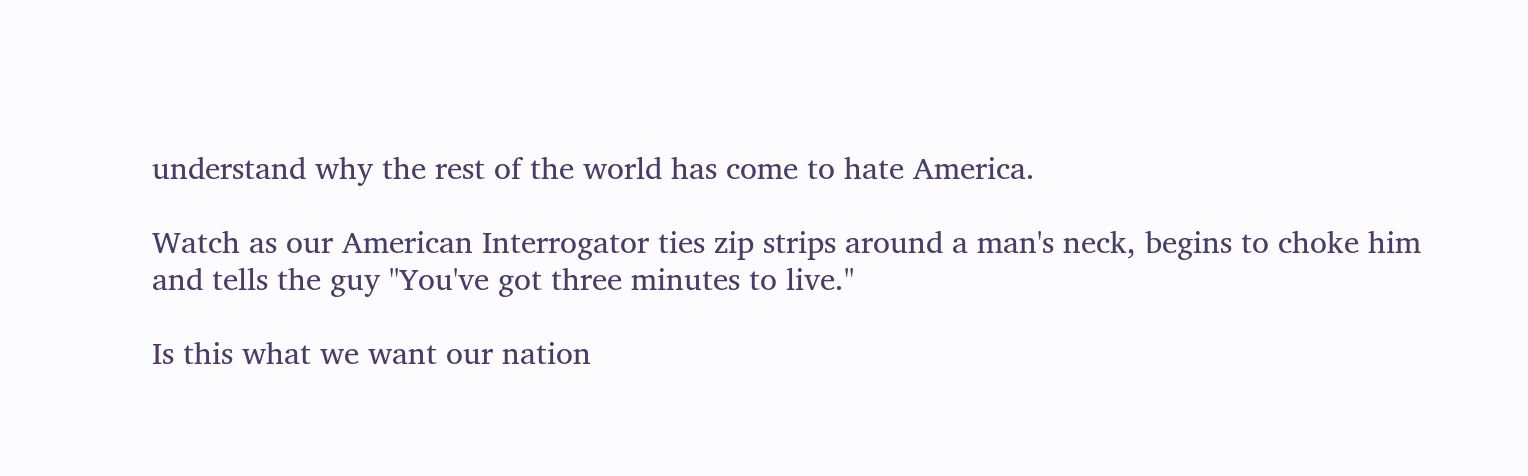understand why the rest of the world has come to hate America.

Watch as our American Interrogator ties zip strips around a man's neck, begins to choke him and tells the guy "You've got three minutes to live."

Is this what we want our nation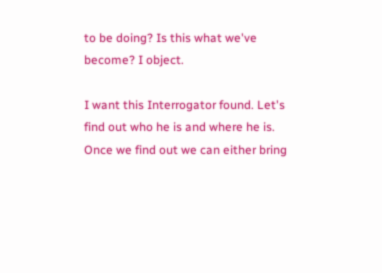to be doing? Is this what we've become? I object.

I want this Interrogator found. Let's find out who he is and where he is. Once we find out we can either bring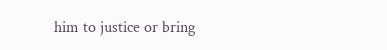him to justice or bring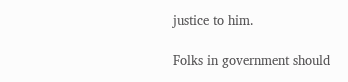justice to him.

Folks in government should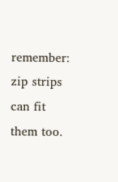remember: zip strips can fit them too.